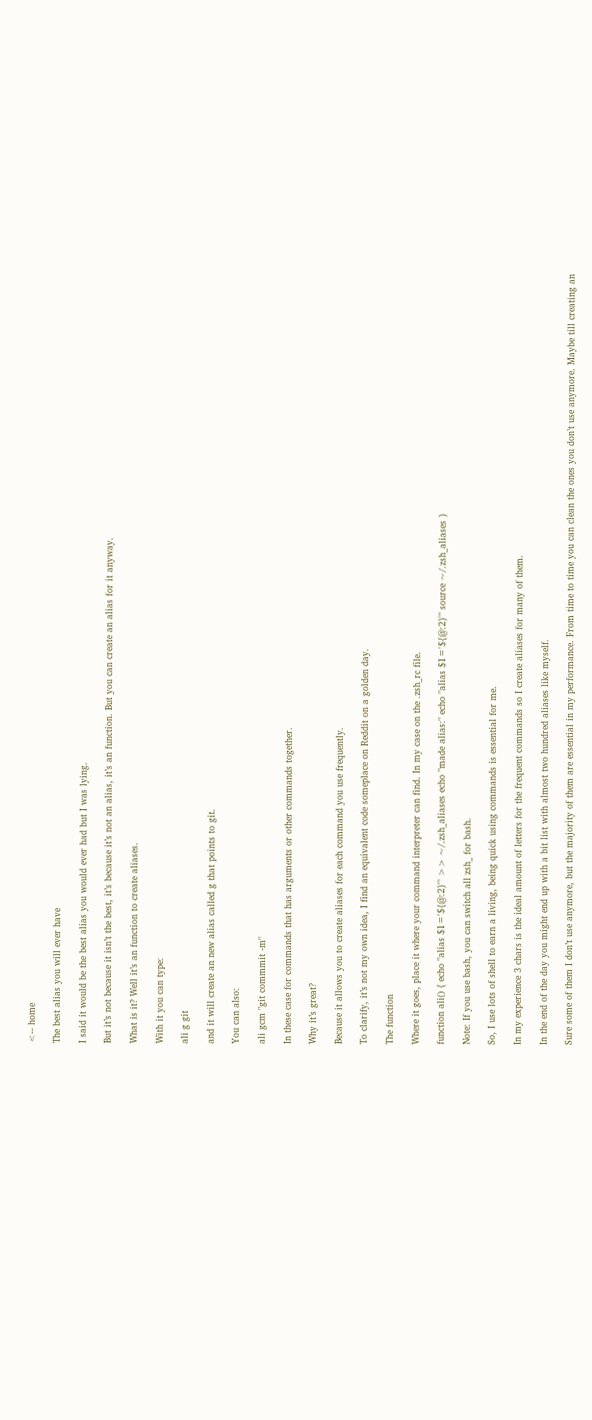<-- home

The best alias you will ever have

I said it would be the best alias you would ever had but I was lying.

But it’s not because it isn’t the best, it’s because it’s not an alias, it’s an function. But you can create an alias for it anyway.

What is it? Well it’s an function to create aliases.

With it you can type:

ali g git

and it will create an new alias called g that points to git.

You can also:

ali gcm "git commmit -m"

In these case for commands that has arguments or other commands together.

Why it’s great?

Because it allows you to create aliases for each command you use frequently.

To clarify, it’s not my own idea, I find an equivalent code someplace on Reddit on a golden day.

The function

Where it goes, place it where your command interpreter can find. In my case on the .zsh_rc file.

function ali() { echo "alias $1='${@:2}'" >> ~/.zsh_aliases echo "made alias:" echo "alias $1='${@:2}'" source ~/.zsh_aliases }

Note: If you use bash, you can switch all zsh_ for bash.

So, I use lots of shell to earn a living, being quick using commands is essential for me.

In my experience 3 chars is the ideal amount of letters for the frequent commands so I create aliases for many of them.

In the end of the day you might end up with a bit list with almost two hundred aliases like myself.

Sure some of them I don’t use anymore, but the majority of them are essential in my performance. From time to time you can clean the ones you don’t use anymore. Maybe till creating an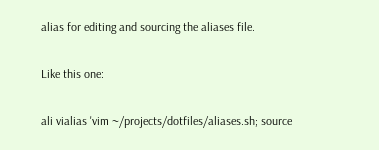alias for editing and sourcing the aliases file.

Like this one:

ali vialias 'vim ~/projects/dotfiles/aliases.sh; source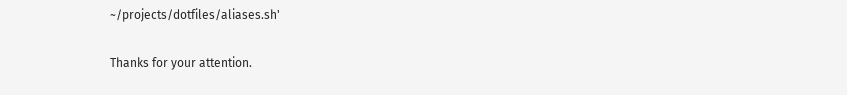~/projects/dotfiles/aliases.sh'

Thanks for your attention.